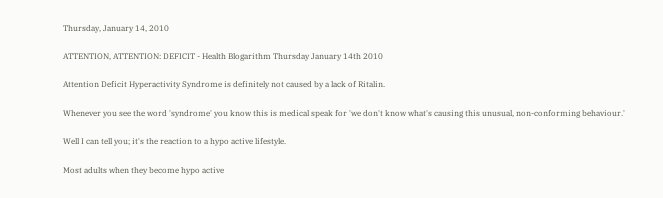Thursday, January 14, 2010

ATTENTION, ATTENTION: DEFICIT - Health Blogarithm Thursday January 14th 2010

Attention Deficit Hyperactivity Syndrome is definitely not caused by a lack of Ritalin.

Whenever you see the word 'syndrome' you know this is medical speak for 'we don't know what's causing this unusual, non-conforming behaviour.'

Well I can tell you; it's the reaction to a hypo active lifestyle.

Most adults when they become hypo active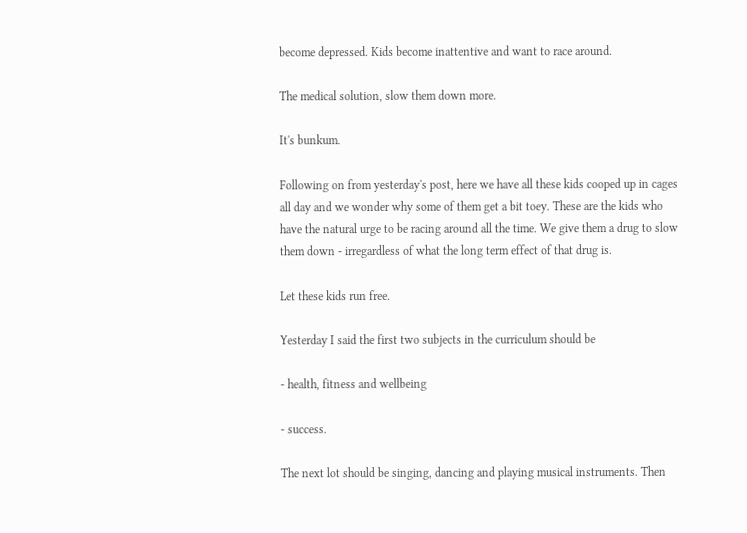become depressed. Kids become inattentive and want to race around.

The medical solution, slow them down more.

It's bunkum.

Following on from yesterday's post, here we have all these kids cooped up in cages all day and we wonder why some of them get a bit toey. These are the kids who have the natural urge to be racing around all the time. We give them a drug to slow them down - irregardless of what the long term effect of that drug is.

Let these kids run free.

Yesterday I said the first two subjects in the curriculum should be

- health, fitness and wellbeing

- success.

The next lot should be singing, dancing and playing musical instruments. Then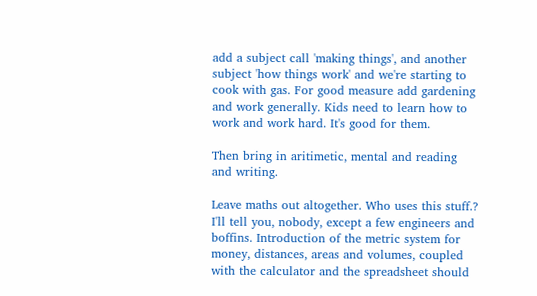add a subject call 'making things', and another subject 'how things work' and we're starting to cook with gas. For good measure add gardening and work generally. Kids need to learn how to work and work hard. It's good for them.

Then bring in aritimetic, mental and reading and writing.

Leave maths out altogether. Who uses this stuff.? I'll tell you, nobody, except a few engineers and boffins. Introduction of the metric system for money, distances, areas and volumes, coupled with the calculator and the spreadsheet should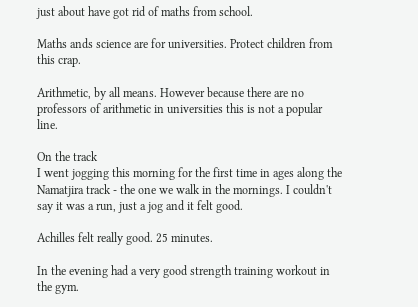just about have got rid of maths from school.

Maths ands science are for universities. Protect children from this crap.

Arithmetic, by all means. However because there are no professors of arithmetic in universities this is not a popular line.

On the track
I went jogging this morning for the first time in ages along the Namatjira track - the one we walk in the mornings. I couldn't say it was a run, just a jog and it felt good.

Achilles felt really good. 25 minutes.

In the evening had a very good strength training workout in the gym.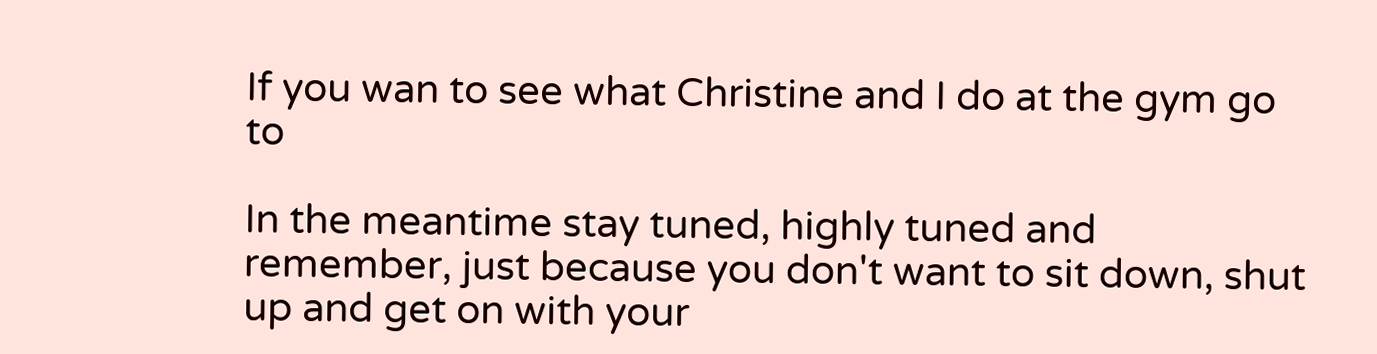If you wan to see what Christine and I do at the gym go to

In the meantime stay tuned, highly tuned and remember, just because you don't want to sit down, shut up and get on with your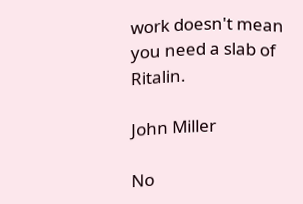work doesn't mean you need a slab of Ritalin.

John Miller

No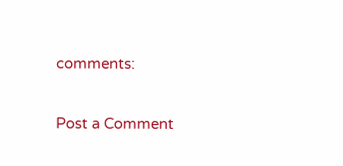comments:

Post a Comment